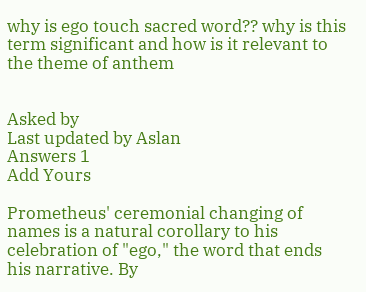why is ego touch sacred word?? why is this term significant and how is it relevant to the theme of anthem


Asked by
Last updated by Aslan
Answers 1
Add Yours

Prometheus' ceremonial changing of names is a natural corollary to his celebration of "ego," the word that ends his narrative. By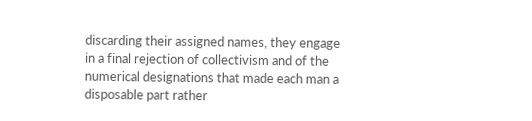discarding their assigned names, they engage in a final rejection of collectivism and of the numerical designations that made each man a disposable part rather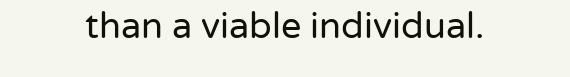than a viable individual.